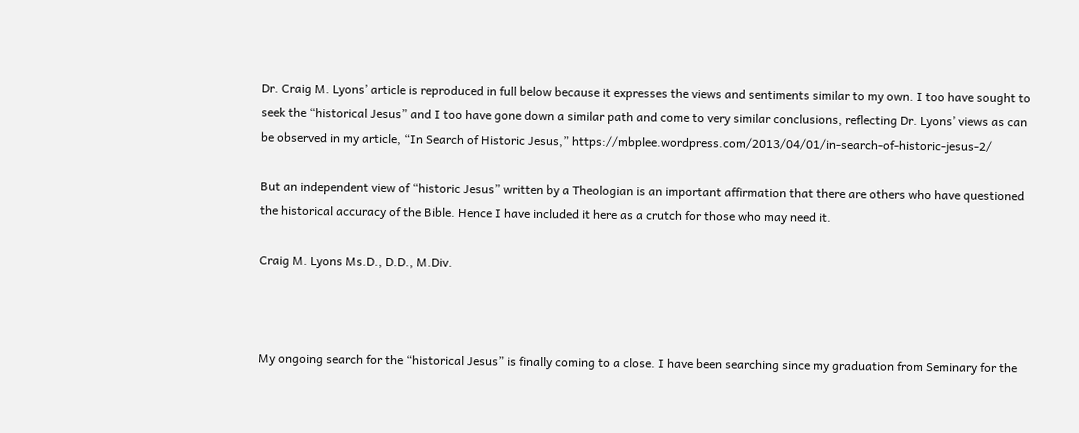Dr. Craig M. Lyons’ article is reproduced in full below because it expresses the views and sentiments similar to my own. I too have sought to seek the “historical Jesus” and I too have gone down a similar path and come to very similar conclusions, reflecting Dr. Lyons’ views as can be observed in my article, “In Search of Historic Jesus,” https://mbplee.wordpress.com/2013/04/01/in-search-of-historic-jesus-2/

But an independent view of “historic Jesus” written by a Theologian is an important affirmation that there are others who have questioned the historical accuracy of the Bible. Hence I have included it here as a crutch for those who may need it.

Craig M. Lyons Ms.D., D.D., M.Div.



My ongoing search for the “historical Jesus” is finally coming to a close. I have been searching since my graduation from Seminary for the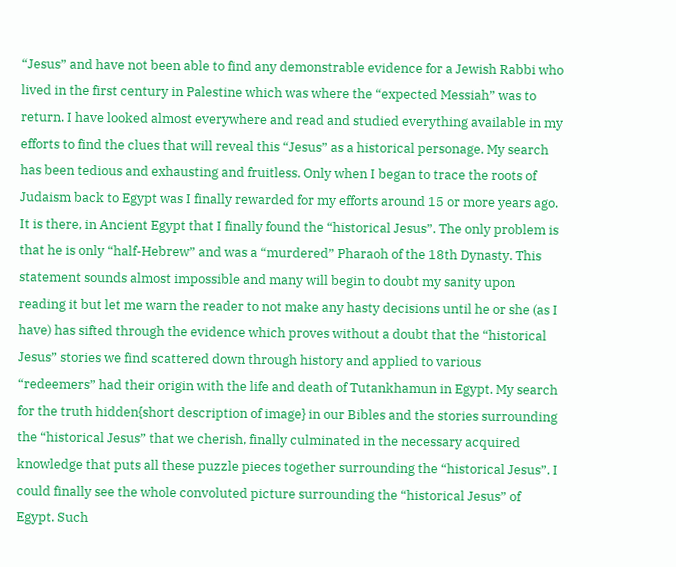“Jesus” and have not been able to find any demonstrable evidence for a Jewish Rabbi who lived in the first century in Palestine which was where the “expected Messiah” was to return. I have looked almost everywhere and read and studied everything available in my efforts to find the clues that will reveal this “Jesus” as a historical personage. My search has been tedious and exhausting and fruitless. Only when I began to trace the roots of Judaism back to Egypt was I finally rewarded for my efforts around 15 or more years ago. It is there, in Ancient Egypt that I finally found the “historical Jesus”. The only problem is that he is only “half-Hebrew” and was a “murdered” Pharaoh of the 18th Dynasty. This statement sounds almost impossible and many will begin to doubt my sanity upon reading it but let me warn the reader to not make any hasty decisions until he or she (as I have) has sifted through the evidence which proves without a doubt that the “historical Jesus” stories we find scattered down through history and applied to various “redeemers” had their origin with the life and death of Tutankhamun in Egypt. My search for the truth hidden{short description of image} in our Bibles and the stories surrounding the “historical Jesus” that we cherish, finally culminated in the necessary acquired knowledge that puts all these puzzle pieces together surrounding the “historical Jesus”. I could finally see the whole convoluted picture surrounding the “historical Jesus” of Egypt. Such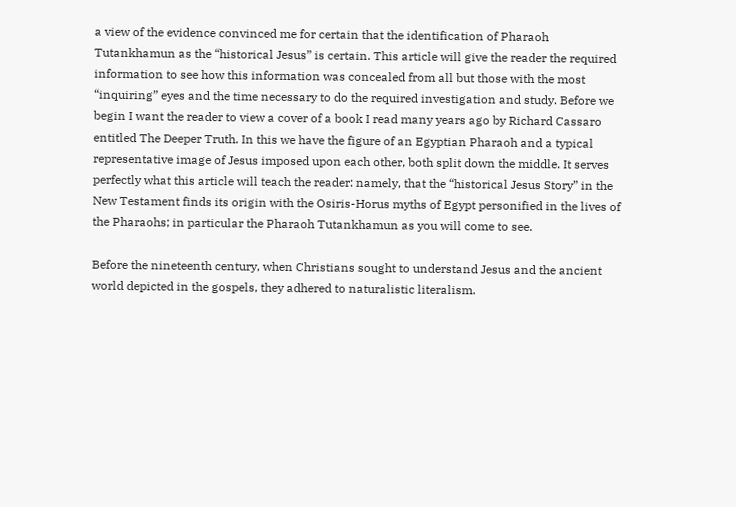a view of the evidence convinced me for certain that the identification of Pharaoh Tutankhamun as the “historical Jesus” is certain. This article will give the reader the required information to see how this information was concealed from all but those with the most “inquiring” eyes and the time necessary to do the required investigation and study. Before we begin I want the reader to view a cover of a book I read many years ago by Richard Cassaro entitled The Deeper Truth. In this we have the figure of an Egyptian Pharaoh and a typical representative image of Jesus imposed upon each other, both split down the middle. It serves perfectly what this article will teach the reader: namely, that the “historical Jesus Story” in the New Testament finds its origin with the Osiris-Horus myths of Egypt personified in the lives of the Pharaohs; in particular the Pharaoh Tutankhamun as you will come to see.

Before the nineteenth century, when Christians sought to understand Jesus and the ancient world depicted in the gospels, they adhered to naturalistic literalism.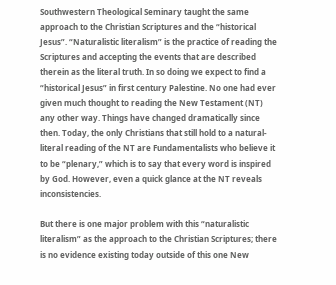Southwestern Theological Seminary taught the same approach to the Christian Scriptures and the “historical Jesus”. “Naturalistic literalism” is the practice of reading the Scriptures and accepting the events that are described therein as the literal truth. In so doing we expect to find a “historical Jesus” in first century Palestine. No one had ever given much thought to reading the New Testament (NT) any other way. Things have changed dramatically since then. Today, the only Christians that still hold to a natural-literal reading of the NT are Fundamentalists who believe it to be “plenary,” which is to say that every word is inspired by God. However, even a quick glance at the NT reveals inconsistencies.

But there is one major problem with this “naturalistic literalism” as the approach to the Christian Scriptures; there is no evidence existing today outside of this one New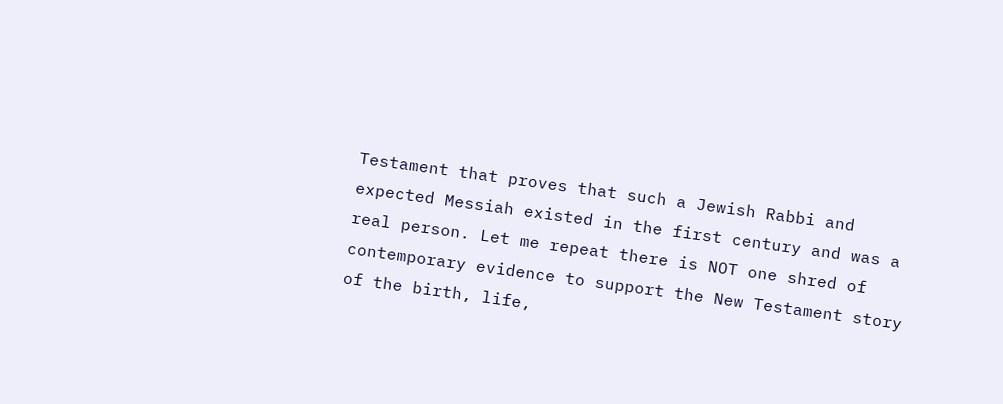Testament that proves that such a Jewish Rabbi and expected Messiah existed in the first century and was a real person. Let me repeat there is NOT one shred of contemporary evidence to support the New Testament story of the birth, life,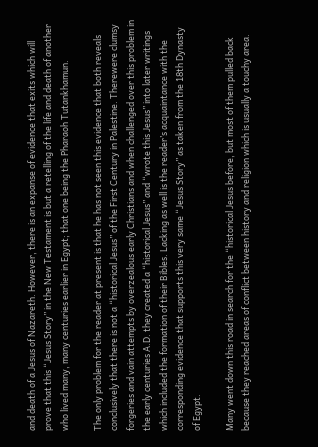and death of a Jesus of Nazareth. However, there is an expanse of evidence that exits which will prove that this “Jesus Story” in the New Testament is but a retelling of the life and death of another who lived many, many centuries earlier in Egypt; that one being the Pharaoh Tutankhamun.

The only problem for the reader at present is that he has not seen this evidence that both reveals conclusively that there is not a “historical Jesus” of the First Century in Palestine. Therewere clumsy forgeries and vain attempts by overzealous early Christians and when challenged over this problem in the early centuries A.D. they created a “historical Jesus” and “wrote this Jesus” into later writings which included the formation of their Bibles. Lacking as well is the reader’s acquaintance with the corresponding evidence that supports this very same “Jesus Story” as taken from the 18th Dynasty of Egypt.

Many went down this road in search for the “historical Jesus before, but most of them pulled back because they reached areas of conflict between history and religion which is usually a touchy area.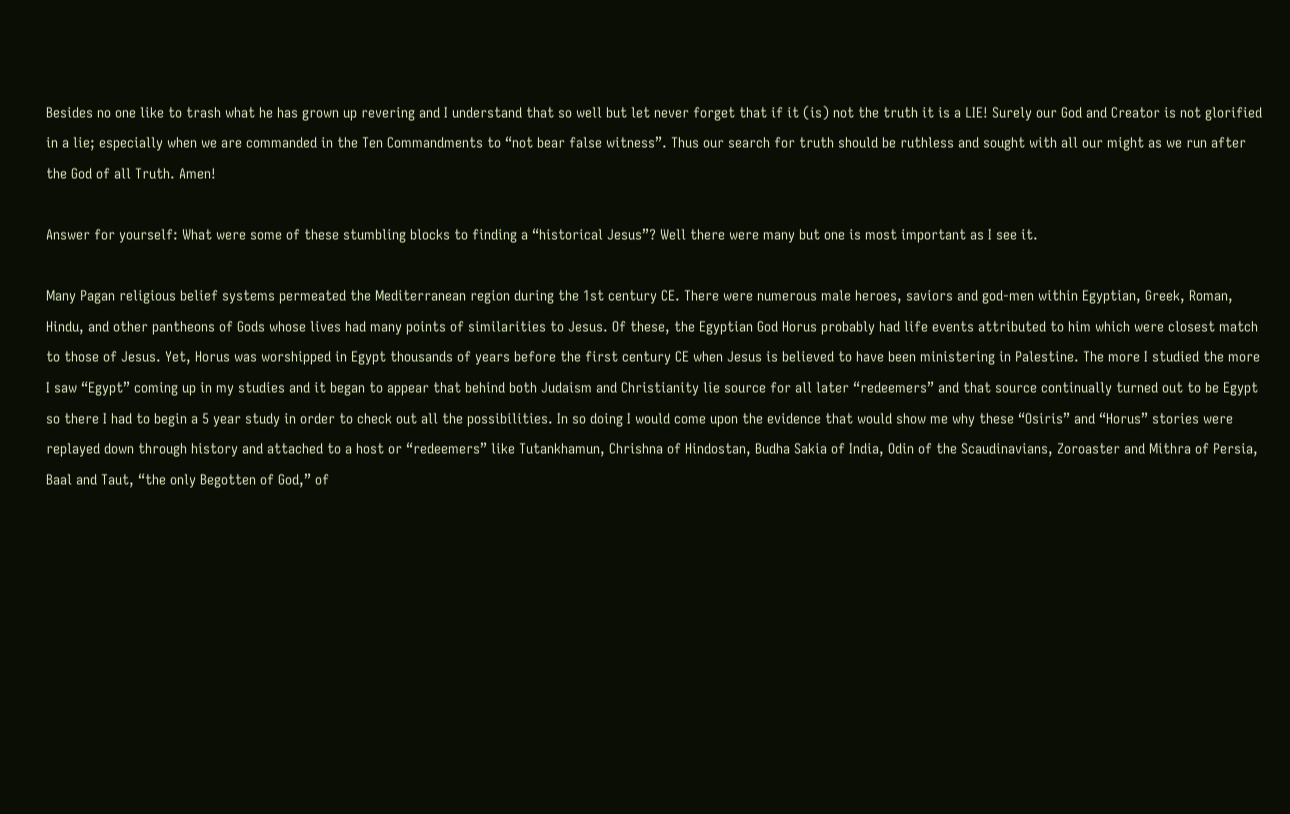Besides no one like to trash what he has grown up revering and I understand that so well but let never forget that if it (is) not the truth it is a LIE! Surely our God and Creator is not glorified in a lie; especially when we are commanded in the Ten Commandments to “not bear false witness”. Thus our search for truth should be ruthless and sought with all our might as we run after the God of all Truth. Amen!

Answer for yourself: What were some of these stumbling blocks to finding a “historical Jesus”? Well there were many but one is most important as I see it.

Many Pagan religious belief systems permeated the Mediterranean region during the 1st century CE. There were numerous male heroes, saviors and god-men within Egyptian, Greek, Roman, Hindu, and other pantheons of Gods whose lives had many points of similarities to Jesus. Of these, the Egyptian God Horus probably had life events attributed to him which were closest match to those of Jesus. Yet, Horus was worshipped in Egypt thousands of years before the first century CE when Jesus is believed to have been ministering in Palestine. The more I studied the more I saw “Egypt” coming up in my studies and it began to appear that behind both Judaism and Christianity lie source for all later “redeemers” and that source continually turned out to be Egypt so there I had to begin a 5 year study in order to check out all the possibilities. In so doing I would come upon the evidence that would show me why these “Osiris” and “Horus” stories were replayed down through history and attached to a host or “redeemers” like Tutankhamun, Chrishna of Hindostan, Budha Sakia of India, Odin of the Scaudinavians, Zoroaster and Mithra of Persia, Baal and Taut, “the only Begotten of God,” of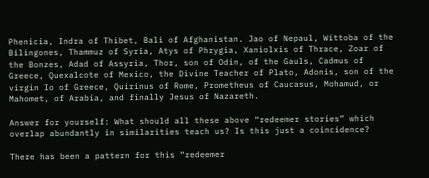Phenicia, Indra of Thibet, Bali of Afghanistan. Jao of Nepaul, Wittoba of the Bilingones, Thammuz of Syria, Atys of Phrygia, Xaniolxis of Thrace, Zoar of the Bonzes, Adad of Assyria, Thor, son of Odin, of the Gauls, Cadmus of Greece, Quexalcote of Mexico, the Divine Teacher of Plato, Adonis, son of the virgin Io of Greece, Quirinus of Rome, Prometheus of Caucasus, Mohamud, or Mahomet, of Arabia, and finally Jesus of Nazareth.

Answer for yourself: What should all these above “redeemer stories” which overlap abundantly in similarities teach us? Is this just a coincidence?

There has been a pattern for this “redeemer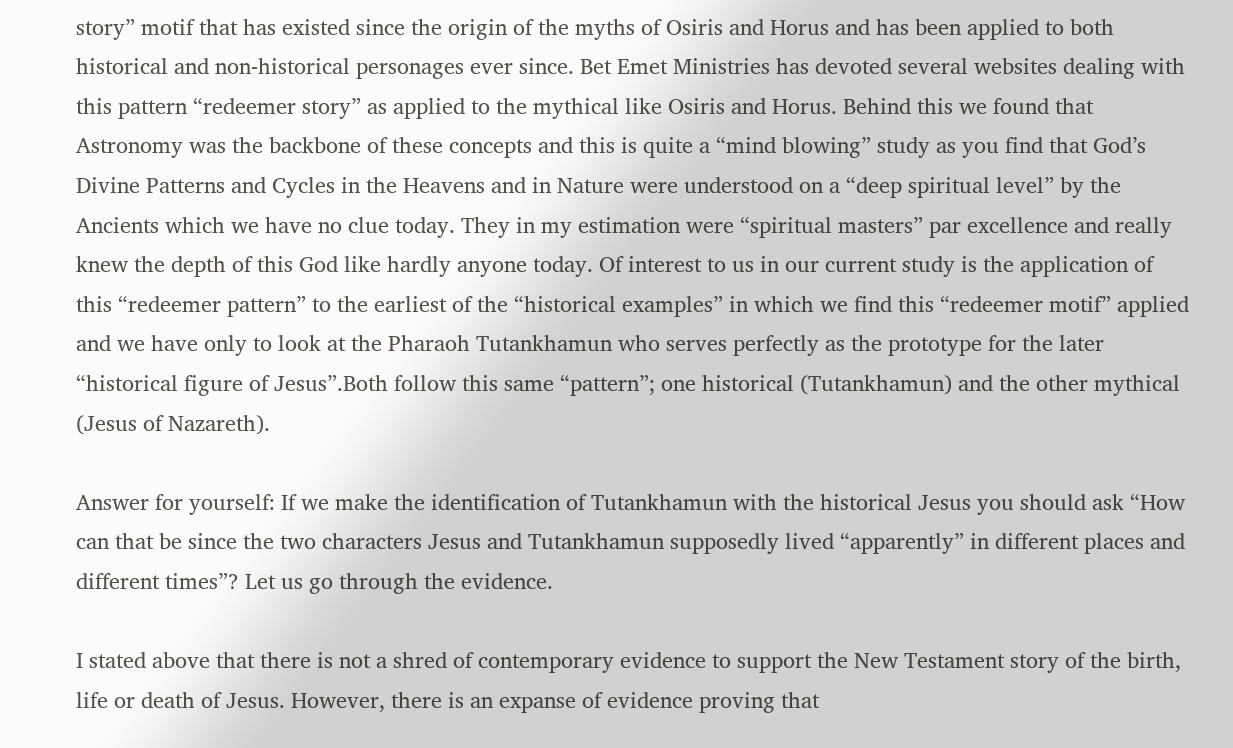story” motif that has existed since the origin of the myths of Osiris and Horus and has been applied to both historical and non-historical personages ever since. Bet Emet Ministries has devoted several websites dealing with this pattern “redeemer story” as applied to the mythical like Osiris and Horus. Behind this we found that Astronomy was the backbone of these concepts and this is quite a “mind blowing” study as you find that God’s Divine Patterns and Cycles in the Heavens and in Nature were understood on a “deep spiritual level” by the Ancients which we have no clue today. They in my estimation were “spiritual masters” par excellence and really knew the depth of this God like hardly anyone today. Of interest to us in our current study is the application of this “redeemer pattern” to the earliest of the “historical examples” in which we find this “redeemer motif” applied and we have only to look at the Pharaoh Tutankhamun who serves perfectly as the prototype for the later “historical figure of Jesus”.Both follow this same “pattern”; one historical (Tutankhamun) and the other mythical (Jesus of Nazareth).

Answer for yourself: If we make the identification of Tutankhamun with the historical Jesus you should ask “How can that be since the two characters Jesus and Tutankhamun supposedly lived “apparently” in different places and different times”? Let us go through the evidence.

I stated above that there is not a shred of contemporary evidence to support the New Testament story of the birth, life or death of Jesus. However, there is an expanse of evidence proving that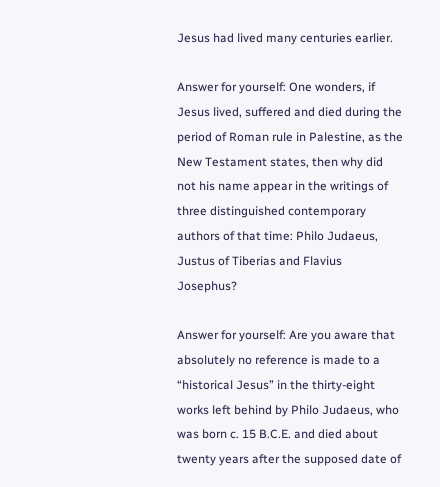Jesus had lived many centuries earlier.

Answer for yourself: One wonders, if Jesus lived, suffered and died during the period of Roman rule in Palestine, as the New Testament states, then why did not his name appear in the writings of three distinguished contemporary authors of that time: Philo Judaeus, Justus of Tiberias and Flavius Josephus?

Answer for yourself: Are you aware that absolutely no reference is made to a “historical Jesus” in the thirty-eight works left behind by Philo Judaeus, who was born c. 15 B.C.E. and died about twenty years after the supposed date of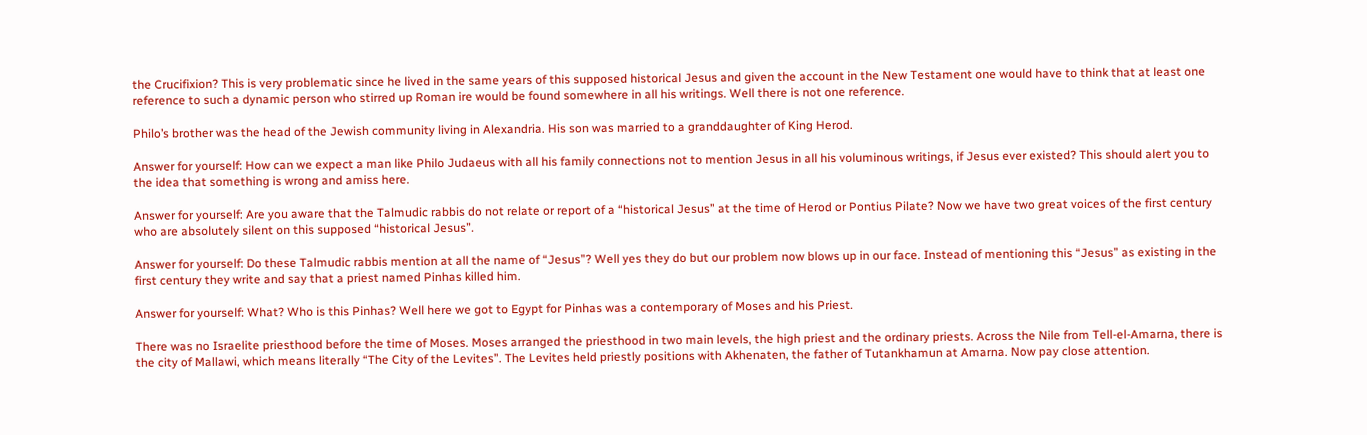the Crucifixion? This is very problematic since he lived in the same years of this supposed historical Jesus and given the account in the New Testament one would have to think that at least one reference to such a dynamic person who stirred up Roman ire would be found somewhere in all his writings. Well there is not one reference.

Philo’s brother was the head of the Jewish community living in Alexandria. His son was married to a granddaughter of King Herod.

Answer for yourself: How can we expect a man like Philo Judaeus with all his family connections not to mention Jesus in all his voluminous writings, if Jesus ever existed? This should alert you to the idea that something is wrong and amiss here.

Answer for yourself: Are you aware that the Talmudic rabbis do not relate or report of a “historical Jesus” at the time of Herod or Pontius Pilate? Now we have two great voices of the first century who are absolutely silent on this supposed “historical Jesus”.

Answer for yourself: Do these Talmudic rabbis mention at all the name of “Jesus”? Well yes they do but our problem now blows up in our face. Instead of mentioning this “Jesus” as existing in the first century they write and say that a priest named Pinhas killed him.

Answer for yourself: What? Who is this Pinhas? Well here we got to Egypt for Pinhas was a contemporary of Moses and his Priest.

There was no Israelite priesthood before the time of Moses. Moses arranged the priesthood in two main levels, the high priest and the ordinary priests. Across the Nile from Tell-el-Amarna, there is the city of Mallawi, which means literally “The City of the Levites”. The Levites held priestly positions with Akhenaten, the father of Tutankhamun at Amarna. Now pay close attention.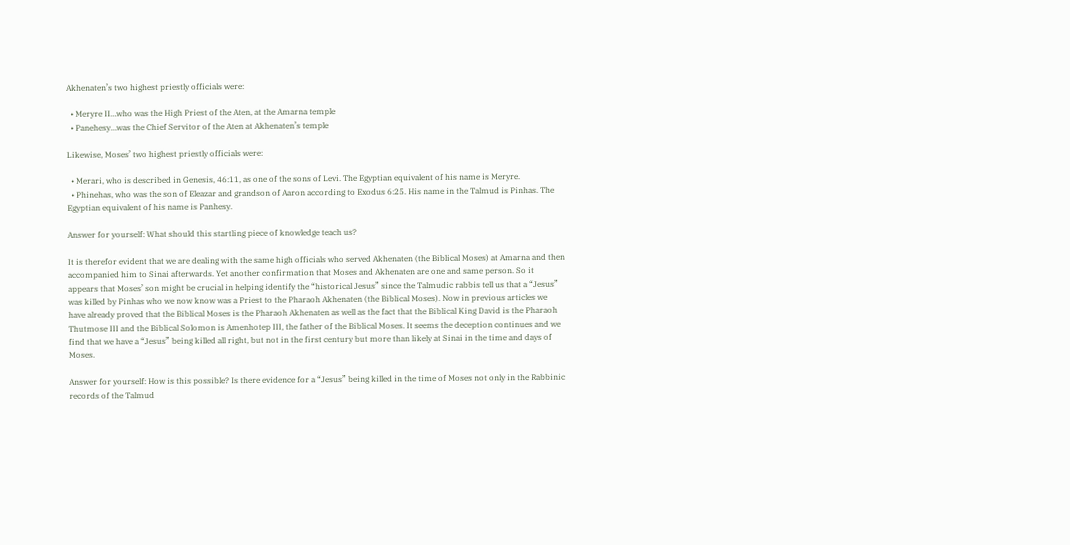Akhenaten’s two highest priestly officials were:

  • Meryre II…who was the High Priest of the Aten, at the Amarna temple
  • Panehesy…was the Chief Servitor of the Aten at Akhenaten’s temple

Likewise, Moses’ two highest priestly officials were:

  • Merari, who is described in Genesis, 46:11, as one of the sons of Levi. The Egyptian equivalent of his name is Meryre.
  • Phinehas, who was the son of Eleazar and grandson of Aaron according to Exodus 6:25. His name in the Talmud is Pinhas. The Egyptian equivalent of his name is Panhesy.

Answer for yourself: What should this startling piece of knowledge teach us?

It is therefor evident that we are dealing with the same high officials who served Akhenaten (the Biblical Moses) at Amarna and then accompanied him to Sinai afterwards. Yet another confirmation that Moses and Akhenaten are one and same person. So it appears that Moses’ son might be crucial in helping identify the “historical Jesus” since the Talmudic rabbis tell us that a “Jesus” was killed by Pinhas who we now know was a Priest to the Pharaoh Akhenaten (the Biblical Moses). Now in previous articles we have already proved that the Biblical Moses is the Pharaoh Akhenaten as well as the fact that the Biblical King David is the Pharaoh Thutmose III and the Biblical Solomon is Amenhotep III, the father of the Biblical Moses. It seems the deception continues and we find that we have a “Jesus” being killed all right, but not in the first century but more than likely at Sinai in the time and days of Moses.

Answer for yourself: How is this possible? Is there evidence for a “Jesus” being killed in the time of Moses not only in the Rabbinic records of the Talmud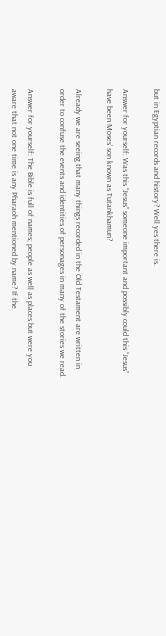but in Egyptian records and history? Well yes there is.

Answer for yourself: Was this “Jesus” someone important and possibly could this “Jesus” have been Moses’ son known as Tutankhamun?

Already we are seeing that many things recorded in the Old Testament are written in order to confuse the events and identities of personages in many of the stories we read.

Answer for yourself: The Bible is full of names; people as well as places but were you aware that not one time is any Pharaoh mentioned by name? If the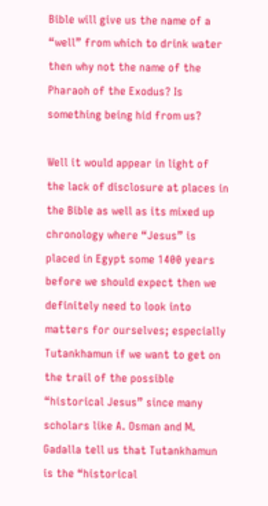Bible will give us the name of a “well” from which to drink water then why not the name of the Pharaoh of the Exodus? Is something being hid from us?

Well it would appear in light of the lack of disclosure at places in the Bible as well as its mixed up chronology where “Jesus” is placed in Egypt some 1400 years before we should expect then we definitely need to look into matters for ourselves; especially Tutankhamun if we want to get on the trail of the possible “historical Jesus” since many scholars like A. Osman and M. Gadalla tell us that Tutankhamun is the “historical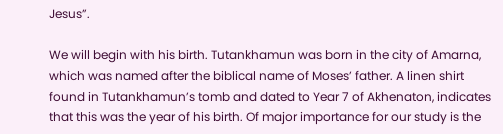Jesus”.

We will begin with his birth. Tutankhamun was born in the city of Amarna, which was named after the biblical name of Moses’ father. A linen shirt found in Tutankhamun’s tomb and dated to Year 7 of Akhenaton, indicates that this was the year of his birth. Of major importance for our study is the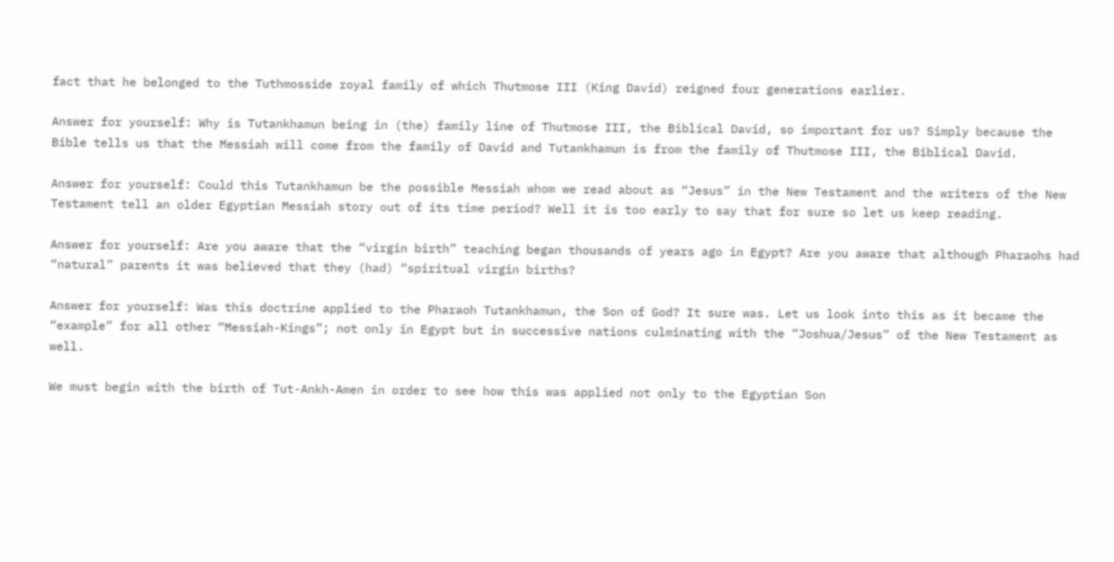fact that he belonged to the Tuthmosside royal family of which Thutmose III (King David) reigned four generations earlier.

Answer for yourself: Why is Tutankhamun being in (the) family line of Thutmose III, the Biblical David, so important for us? Simply because the Bible tells us that the Messiah will come from the family of David and Tutankhamun is from the family of Thutmose III, the Biblical David.

Answer for yourself: Could this Tutankhamun be the possible Messiah whom we read about as “Jesus” in the New Testament and the writers of the New Testament tell an older Egyptian Messiah story out of its time period? Well it is too early to say that for sure so let us keep reading.

Answer for yourself: Are you aware that the “virgin birth” teaching began thousands of years ago in Egypt? Are you aware that although Pharaohs had “natural” parents it was believed that they (had) “spiritual virgin births?

Answer for yourself: Was this doctrine applied to the Pharaoh Tutankhamun, the Son of God? It sure was. Let us look into this as it became the “example” for all other “Messiah-Kings”; not only in Egypt but in successive nations culminating with the “Joshua/Jesus” of the New Testament as well.

We must begin with the birth of Tut-Ankh-Amen in order to see how this was applied not only to the Egyptian Son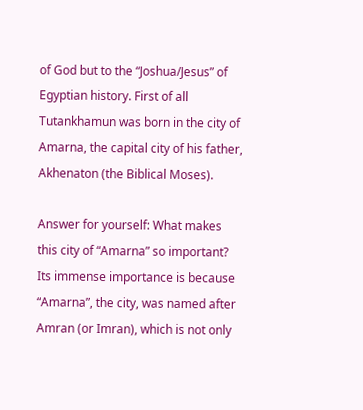of God but to the “Joshua/Jesus” of Egyptian history. First of all Tutankhamun was born in the city of Amarna, the capital city of his father, Akhenaton (the Biblical Moses).

Answer for yourself: What makes this city of “Amarna” so important? Its immense importance is because “Amarna”, the city, was named after Amran (or Imran), which is not only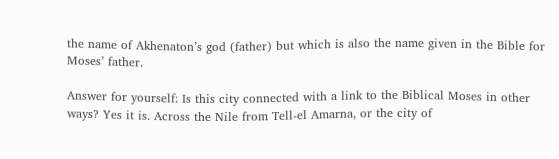the name of Akhenaton’s god (father) but which is also the name given in the Bible for Moses’ father.

Answer for yourself: Is this city connected with a link to the Biblical Moses in other ways? Yes it is. Across the Nile from Tell-el Amarna, or the city of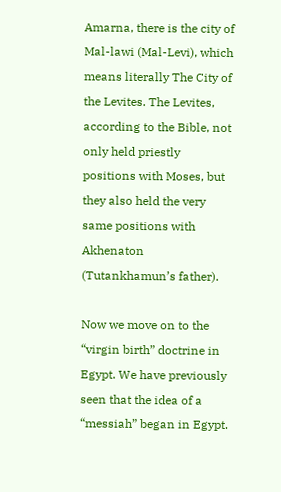Amarna, there is the city of Mal-lawi (Mal-Levi), which means literally The City of the Levites. The Levites, according to the Bible, not only held priestly positions with Moses, but they also held the very same positions with Akhenaton (Tutankhamun’s father).

Now we move on to the “virgin birth” doctrine in Egypt. We have previously seen that the idea of a “messiah” began in Egypt.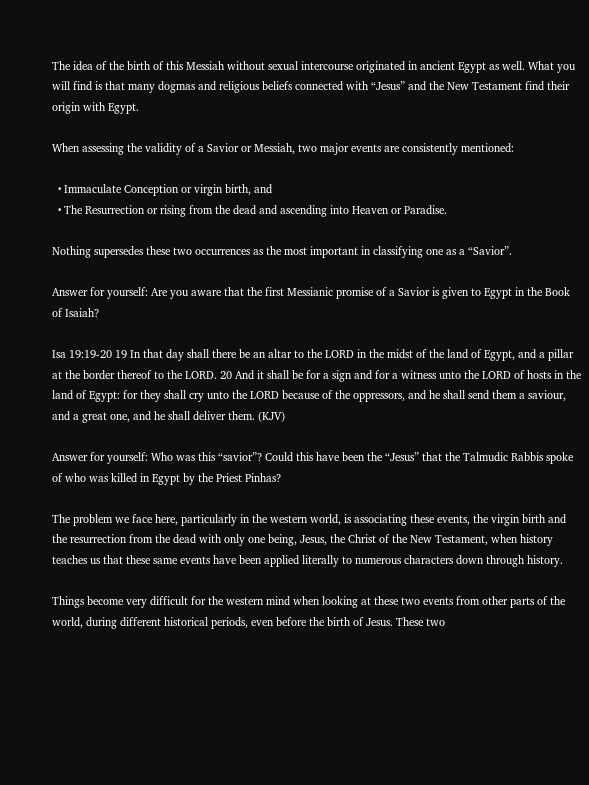The idea of the birth of this Messiah without sexual intercourse originated in ancient Egypt as well. What you will find is that many dogmas and religious beliefs connected with “Jesus” and the New Testament find their origin with Egypt.

When assessing the validity of a Savior or Messiah, two major events are consistently mentioned:

  • Immaculate Conception or virgin birth, and
  • The Resurrection or rising from the dead and ascending into Heaven or Paradise.

Nothing supersedes these two occurrences as the most important in classifying one as a “Savior”.

Answer for yourself: Are you aware that the first Messianic promise of a Savior is given to Egypt in the Book of Isaiah?

Isa 19:19-20 19 In that day shall there be an altar to the LORD in the midst of the land of Egypt, and a pillar at the border thereof to the LORD. 20 And it shall be for a sign and for a witness unto the LORD of hosts in the land of Egypt: for they shall cry unto the LORD because of the oppressors, and he shall send them a saviour, and a great one, and he shall deliver them. (KJV)

Answer for yourself: Who was this “savior”? Could this have been the “Jesus” that the Talmudic Rabbis spoke of who was killed in Egypt by the Priest Pinhas?

The problem we face here, particularly in the western world, is associating these events, the virgin birth and the resurrection from the dead with only one being, Jesus, the Christ of the New Testament, when history teaches us that these same events have been applied literally to numerous characters down through history.

Things become very difficult for the western mind when looking at these two events from other parts of the world, during different historical periods, even before the birth of Jesus. These two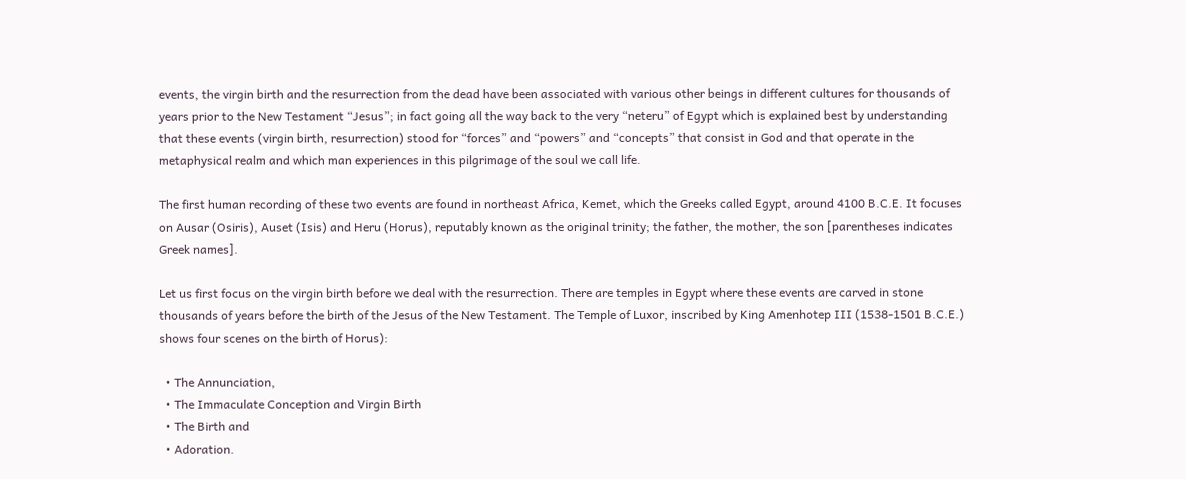events, the virgin birth and the resurrection from the dead have been associated with various other beings in different cultures for thousands of years prior to the New Testament “Jesus”; in fact going all the way back to the very “neteru” of Egypt which is explained best by understanding that these events (virgin birth, resurrection) stood for “forces” and “powers” and “concepts” that consist in God and that operate in the metaphysical realm and which man experiences in this pilgrimage of the soul we call life.

The first human recording of these two events are found in northeast Africa, Kemet, which the Greeks called Egypt, around 4100 B.C.E. It focuses on Ausar (Osiris), Auset (Isis) and Heru (Horus), reputably known as the original trinity; the father, the mother, the son [parentheses indicates Greek names].

Let us first focus on the virgin birth before we deal with the resurrection. There are temples in Egypt where these events are carved in stone thousands of years before the birth of the Jesus of the New Testament. The Temple of Luxor, inscribed by King Amenhotep III (1538-1501 B.C.E.) shows four scenes on the birth of Horus):

  • The Annunciation,
  • The Immaculate Conception and Virgin Birth
  • The Birth and
  • Adoration.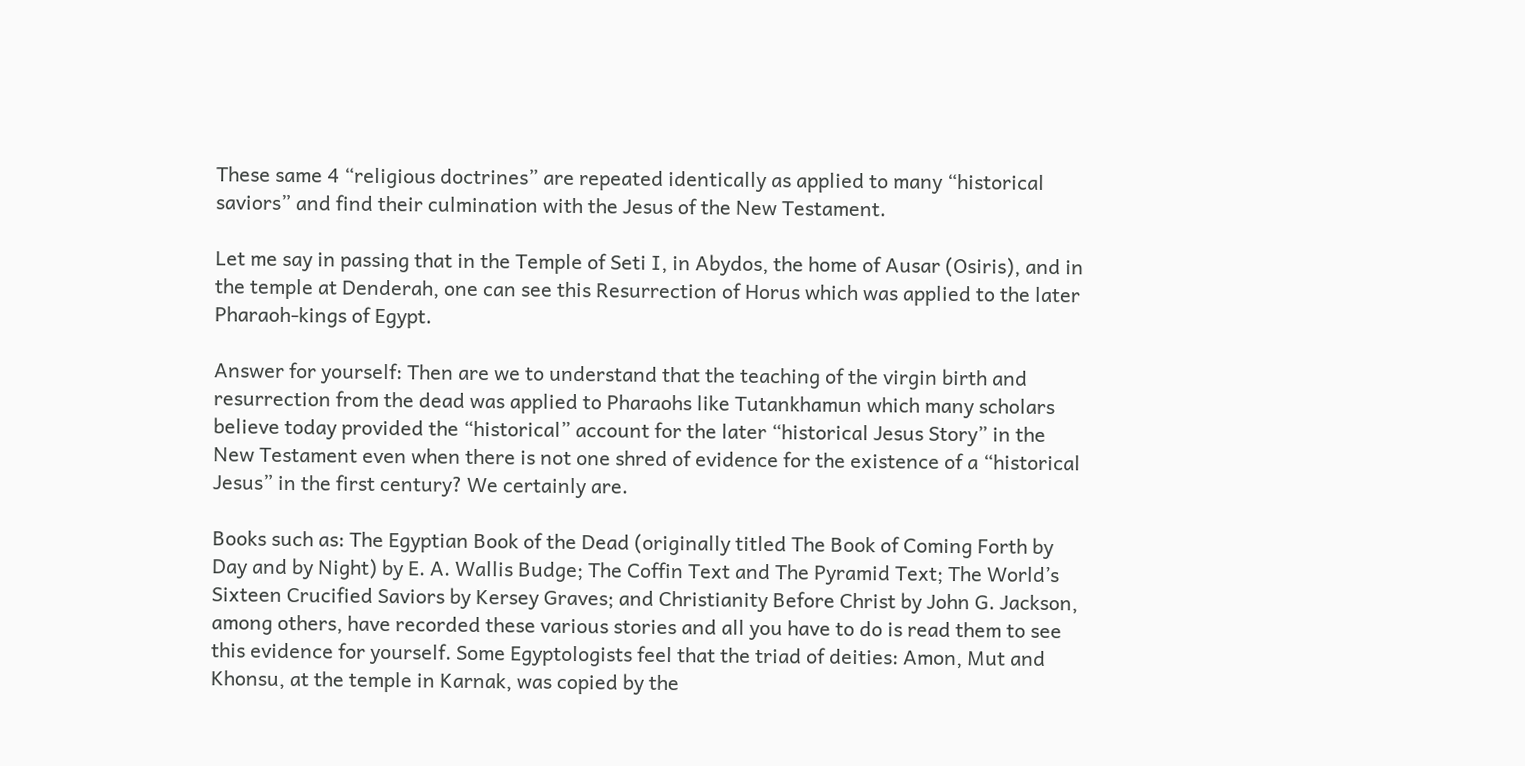These same 4 “religious doctrines” are repeated identically as applied to many “historical saviors” and find their culmination with the Jesus of the New Testament.

Let me say in passing that in the Temple of Seti I, in Abydos, the home of Ausar (Osiris), and in the temple at Denderah, one can see this Resurrection of Horus which was applied to the later Pharaoh-kings of Egypt.

Answer for yourself: Then are we to understand that the teaching of the virgin birth and resurrection from the dead was applied to Pharaohs like Tutankhamun which many scholars believe today provided the “historical” account for the later “historical Jesus Story” in the New Testament even when there is not one shred of evidence for the existence of a “historical Jesus” in the first century? We certainly are.

Books such as: The Egyptian Book of the Dead (originally titled The Book of Coming Forth by Day and by Night) by E. A. Wallis Budge; The Coffin Text and The Pyramid Text; The World’s Sixteen Crucified Saviors by Kersey Graves; and Christianity Before Christ by John G. Jackson, among others, have recorded these various stories and all you have to do is read them to see this evidence for yourself. Some Egyptologists feel that the triad of deities: Amon, Mut and Khonsu, at the temple in Karnak, was copied by the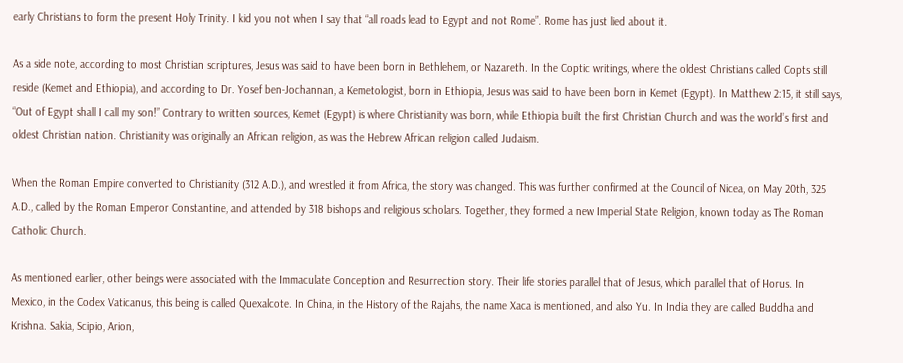early Christians to form the present Holy Trinity. I kid you not when I say that “all roads lead to Egypt and not Rome”. Rome has just lied about it.

As a side note, according to most Christian scriptures, Jesus was said to have been born in Bethlehem, or Nazareth. In the Coptic writings, where the oldest Christians called Copts still reside (Kemet and Ethiopia), and according to Dr. Yosef ben-Jochannan, a Kemetologist, born in Ethiopia, Jesus was said to have been born in Kemet (Egypt). In Matthew 2:15, it still says, “Out of Egypt shall I call my son!” Contrary to written sources, Kemet (Egypt) is where Christianity was born, while Ethiopia built the first Christian Church and was the world’s first and oldest Christian nation. Christianity was originally an African religion, as was the Hebrew African religion called Judaism.

When the Roman Empire converted to Christianity (312 A.D.), and wrestled it from Africa, the story was changed. This was further confirmed at the Council of Nicea, on May 20th, 325 A.D., called by the Roman Emperor Constantine, and attended by 318 bishops and religious scholars. Together, they formed a new Imperial State Religion, known today as The Roman Catholic Church.

As mentioned earlier, other beings were associated with the Immaculate Conception and Resurrection story. Their life stories parallel that of Jesus, which parallel that of Horus. In Mexico, in the Codex Vaticanus, this being is called Quexalcote. In China, in the History of the Rajahs, the name Xaca is mentioned, and also Yu. In India they are called Buddha and Krishna. Sakia, Scipio, Arion,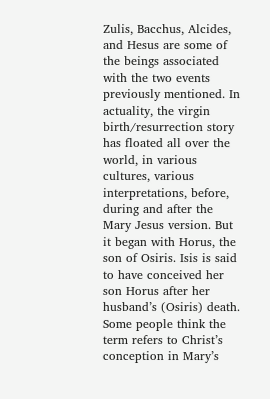Zulis, Bacchus, Alcides, and Hesus are some of the beings associated with the two events previously mentioned. In actuality, the virgin birth/resurrection story has floated all over the world, in various cultures, various interpretations, before, during and after the Mary Jesus version. But it began with Horus, the son of Osiris. Isis is said to have conceived her son Horus after her husband’s (Osiris) death. Some people think the term refers to Christ’s conception in Mary’s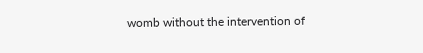womb without the intervention of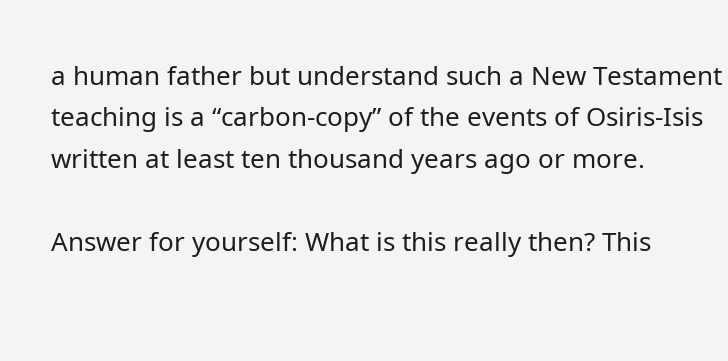a human father but understand such a New Testament teaching is a “carbon-copy” of the events of Osiris-Isis written at least ten thousand years ago or more.

Answer for yourself: What is this really then? This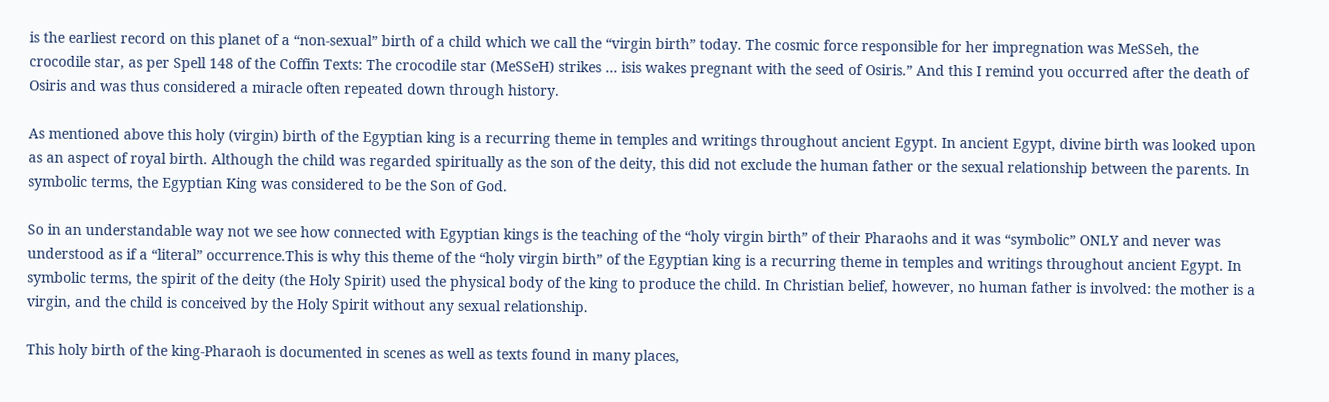is the earliest record on this planet of a “non-sexual” birth of a child which we call the “virgin birth” today. The cosmic force responsible for her impregnation was MeSSeh, the crocodile star, as per Spell 148 of the Coffin Texts: The crocodile star (MeSSeH) strikes … isis wakes pregnant with the seed of Osiris.” And this I remind you occurred after the death of Osiris and was thus considered a miracle often repeated down through history.

As mentioned above this holy (virgin) birth of the Egyptian king is a recurring theme in temples and writings throughout ancient Egypt. In ancient Egypt, divine birth was looked upon as an aspect of royal birth. Although the child was regarded spiritually as the son of the deity, this did not exclude the human father or the sexual relationship between the parents. In symbolic terms, the Egyptian King was considered to be the Son of God.

So in an understandable way not we see how connected with Egyptian kings is the teaching of the “holy virgin birth” of their Pharaohs and it was “symbolic” ONLY and never was understood as if a “literal” occurrence.This is why this theme of the “holy virgin birth” of the Egyptian king is a recurring theme in temples and writings throughout ancient Egypt. In symbolic terms, the spirit of the deity (the Holy Spirit) used the physical body of the king to produce the child. In Christian belief, however, no human father is involved: the mother is a virgin, and the child is conceived by the Holy Spirit without any sexual relationship.

This holy birth of the king-Pharaoh is documented in scenes as well as texts found in many places,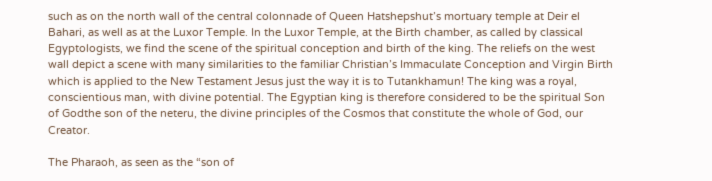such as on the north wall of the central colonnade of Queen Hatshepshut’s mortuary temple at Deir el Bahari, as well as at the Luxor Temple. In the Luxor Temple, at the Birth chamber, as called by classical Egyptologists, we find the scene of the spiritual conception and birth of the king. The reliefs on the west wall depict a scene with many similarities to the familiar Christian’s Immaculate Conception and Virgin Birth which is applied to the New Testament Jesus just the way it is to Tutankhamun! The king was a royal, conscientious man, with divine potential. The Egyptian king is therefore considered to be the spiritual Son of Godthe son of the neteru, the divine principles of the Cosmos that constitute the whole of God, our Creator.

The Pharaoh, as seen as the “son of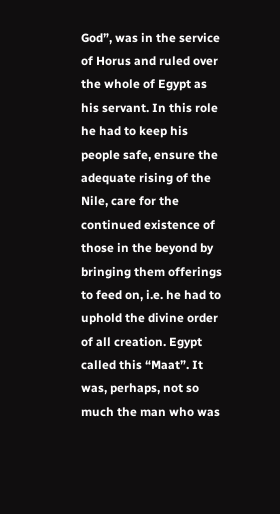God”, was in the service of Horus and ruled over the whole of Egypt as his servant. In this role he had to keep his people safe, ensure the adequate rising of the Nile, care for the continued existence of those in the beyond by bringing them offerings to feed on, i.e. he had to uphold the divine order of all creation. Egypt called this “Maat”. It was, perhaps, not so much the man who was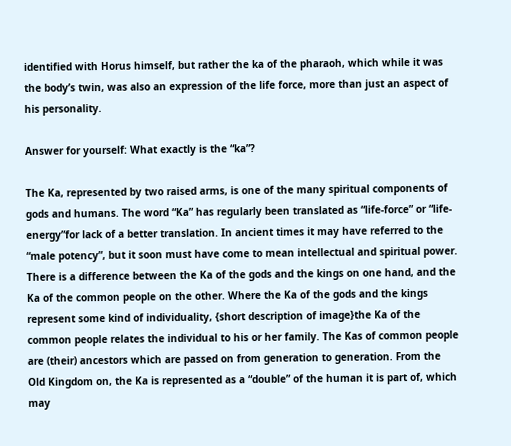identified with Horus himself, but rather the ka of the pharaoh, which while it was the body’s twin, was also an expression of the life force, more than just an aspect of his personality.

Answer for yourself: What exactly is the “ka”?

The Ka, represented by two raised arms, is one of the many spiritual components of gods and humans. The word “Ka” has regularly been translated as “life-force” or “life-energy”for lack of a better translation. In ancient times it may have referred to the “male potency”, but it soon must have come to mean intellectual and spiritual power. There is a difference between the Ka of the gods and the kings on one hand, and the Ka of the common people on the other. Where the Ka of the gods and the kings represent some kind of individuality, {short description of image}the Ka of the common people relates the individual to his or her family. The Kas of common people are (their) ancestors which are passed on from generation to generation. From the Old Kingdom on, the Ka is represented as a “double” of the human it is part of, which may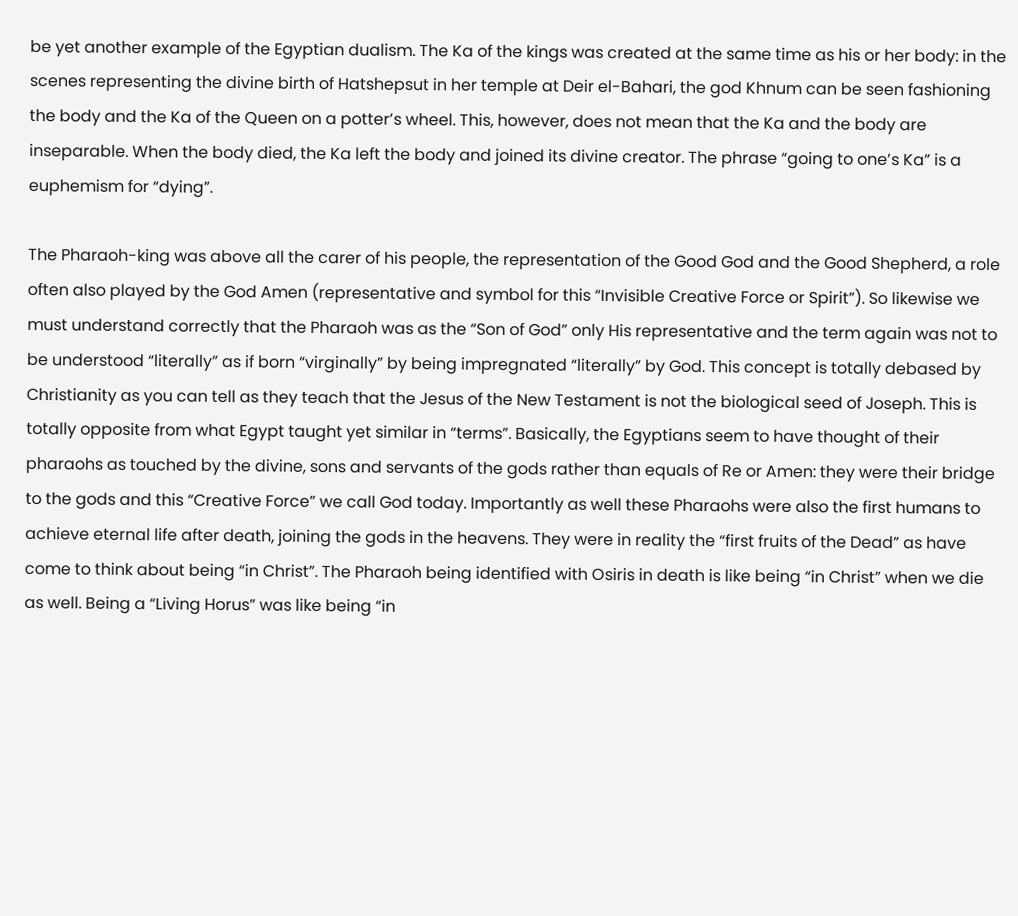be yet another example of the Egyptian dualism. The Ka of the kings was created at the same time as his or her body: in the scenes representing the divine birth of Hatshepsut in her temple at Deir el-Bahari, the god Khnum can be seen fashioning the body and the Ka of the Queen on a potter’s wheel. This, however, does not mean that the Ka and the body are inseparable. When the body died, the Ka left the body and joined its divine creator. The phrase “going to one’s Ka” is a euphemism for “dying”.

The Pharaoh-king was above all the carer of his people, the representation of the Good God and the Good Shepherd, a role often also played by the God Amen (representative and symbol for this “Invisible Creative Force or Spirit”). So likewise we must understand correctly that the Pharaoh was as the “Son of God” only His representative and the term again was not to be understood “literally” as if born “virginally” by being impregnated “literally” by God. This concept is totally debased by Christianity as you can tell as they teach that the Jesus of the New Testament is not the biological seed of Joseph. This is totally opposite from what Egypt taught yet similar in “terms”. Basically, the Egyptians seem to have thought of their pharaohs as touched by the divine, sons and servants of the gods rather than equals of Re or Amen: they were their bridge to the gods and this “Creative Force” we call God today. Importantly as well these Pharaohs were also the first humans to achieve eternal life after death, joining the gods in the heavens. They were in reality the “first fruits of the Dead” as have come to think about being “in Christ”. The Pharaoh being identified with Osiris in death is like being “in Christ” when we die as well. Being a “Living Horus” was like being “in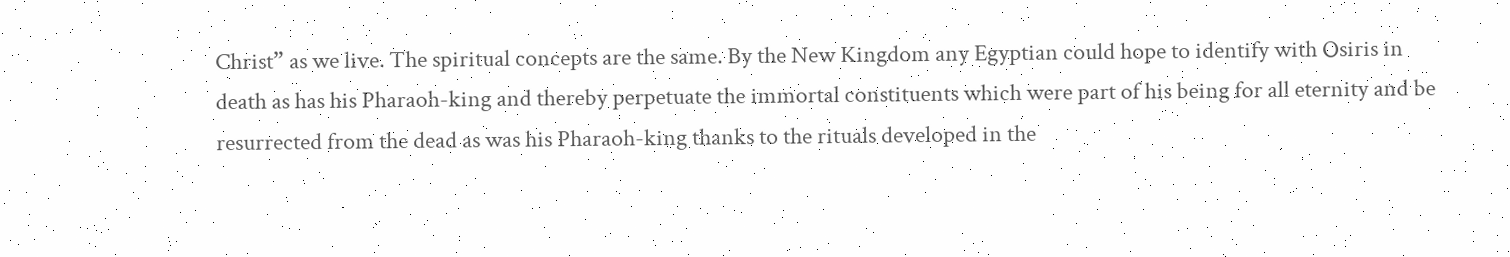Christ” as we live. The spiritual concepts are the same. By the New Kingdom any Egyptian could hope to identify with Osiris in death as has his Pharaoh-king and thereby perpetuate the immortal constituents which were part of his being for all eternity and be resurrected from the dead as was his Pharaoh-king thanks to the rituals developed in the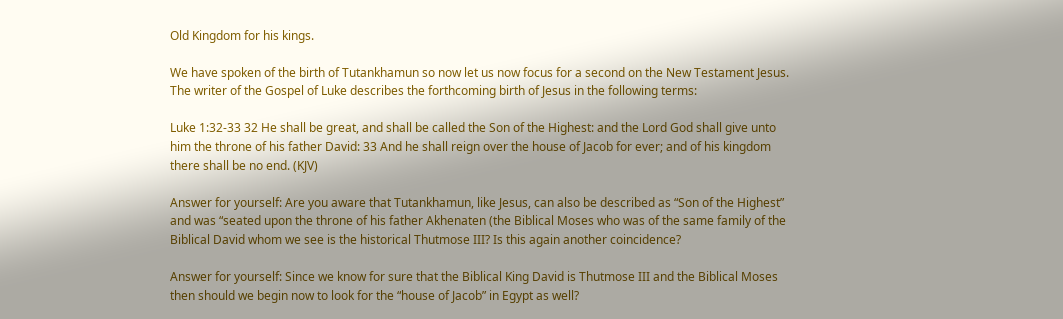Old Kingdom for his kings.

We have spoken of the birth of Tutankhamun so now let us now focus for a second on the New Testament Jesus. The writer of the Gospel of Luke describes the forthcoming birth of Jesus in the following terms:

Luke 1:32-33 32 He shall be great, and shall be called the Son of the Highest: and the Lord God shall give unto him the throne of his father David: 33 And he shall reign over the house of Jacob for ever; and of his kingdom there shall be no end. (KJV)

Answer for yourself: Are you aware that Tutankhamun, like Jesus, can also be described as “Son of the Highest” and was “seated upon the throne of his father Akhenaten (the Biblical Moses who was of the same family of the Biblical David whom we see is the historical Thutmose III? Is this again another coincidence?

Answer for yourself: Since we know for sure that the Biblical King David is Thutmose III and the Biblical Moses then should we begin now to look for the “house of Jacob” in Egypt as well?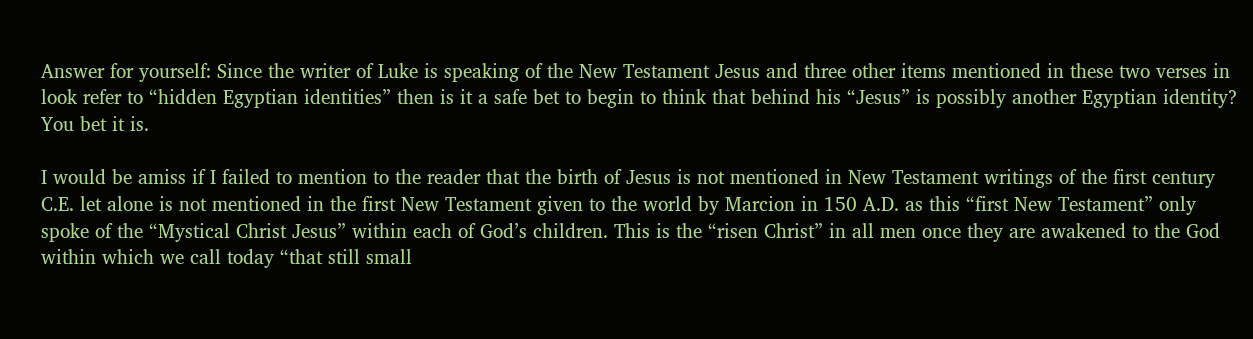Answer for yourself: Since the writer of Luke is speaking of the New Testament Jesus and three other items mentioned in these two verses in look refer to “hidden Egyptian identities” then is it a safe bet to begin to think that behind his “Jesus” is possibly another Egyptian identity? You bet it is.

I would be amiss if I failed to mention to the reader that the birth of Jesus is not mentioned in New Testament writings of the first century C.E. let alone is not mentioned in the first New Testament given to the world by Marcion in 150 A.D. as this “first New Testament” only spoke of the “Mystical Christ Jesus” within each of God’s children. This is the “risen Christ” in all men once they are awakened to the God within which we call today “that still small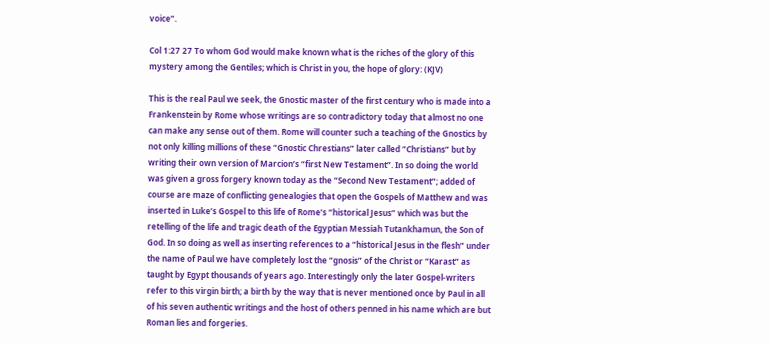voice”.

Col 1:27 27 To whom God would make known what is the riches of the glory of this mystery among the Gentiles; which is Christ in you, the hope of glory: (KJV)

This is the real Paul we seek, the Gnostic master of the first century who is made into a Frankenstein by Rome whose writings are so contradictory today that almost no one can make any sense out of them. Rome will counter such a teaching of the Gnostics by not only killing millions of these “Gnostic Chrestians” later called “Christians” but by writing their own version of Marcion’s “first New Testament”. In so doing the world was given a gross forgery known today as the “Second New Testament”; added of course are maze of conflicting genealogies that open the Gospels of Matthew and was inserted in Luke’s Gospel to this life of Rome’s “historical Jesus” which was but the retelling of the life and tragic death of the Egyptian Messiah Tutankhamun, the Son of God. In so doing as well as inserting references to a “historical Jesus in the flesh” under the name of Paul we have completely lost the “gnosis” of the Christ or “Karast” as taught by Egypt thousands of years ago. Interestingly only the later Gospel-writers refer to this virgin birth; a birth by the way that is never mentioned once by Paul in all of his seven authentic writings and the host of others penned in his name which are but Roman lies and forgeries.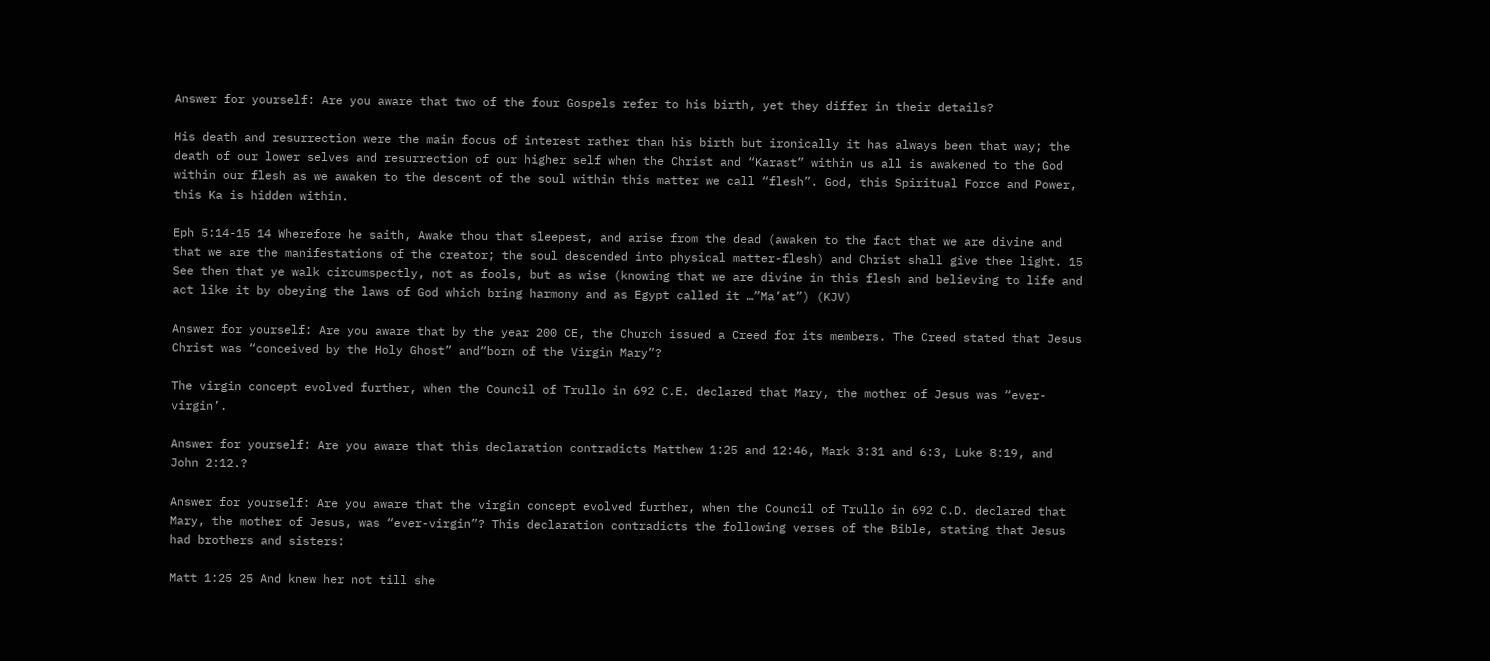Answer for yourself: Are you aware that two of the four Gospels refer to his birth, yet they differ in their details?

His death and resurrection were the main focus of interest rather than his birth but ironically it has always been that way; the death of our lower selves and resurrection of our higher self when the Christ and “Karast” within us all is awakened to the God within our flesh as we awaken to the descent of the soul within this matter we call “flesh”. God, this Spiritual Force and Power, this Ka is hidden within.

Eph 5:14-15 14 Wherefore he saith, Awake thou that sleepest, and arise from the dead (awaken to the fact that we are divine and that we are the manifestations of the creator; the soul descended into physical matter-flesh) and Christ shall give thee light. 15 See then that ye walk circumspectly, not as fools, but as wise (knowing that we are divine in this flesh and believing to life and act like it by obeying the laws of God which bring harmony and as Egypt called it …”Ma’at”) (KJV)

Answer for yourself: Are you aware that by the year 200 CE, the Church issued a Creed for its members. The Creed stated that Jesus Christ was “conceived by the Holy Ghost” and“born of the Virgin Mary”?

The virgin concept evolved further, when the Council of Trullo in 692 C.E. declared that Mary, the mother of Jesus was “ever-virgin’.

Answer for yourself: Are you aware that this declaration contradicts Matthew 1:25 and 12:46, Mark 3:31 and 6:3, Luke 8:19, and John 2:12.?

Answer for yourself: Are you aware that the virgin concept evolved further, when the Council of Trullo in 692 C.D. declared that Mary, the mother of Jesus, was “ever-virgin”? This declaration contradicts the following verses of the Bible, stating that Jesus had brothers and sisters:

Matt 1:25 25 And knew her not till she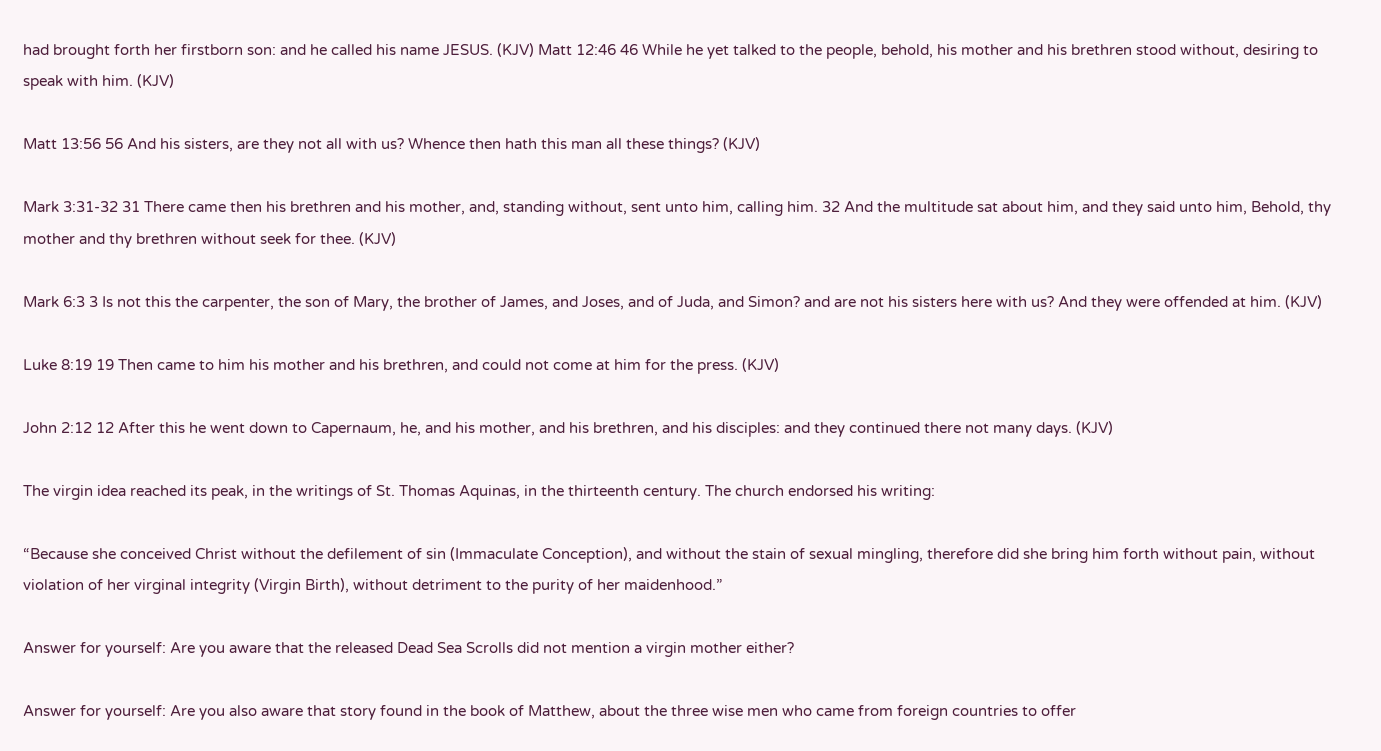had brought forth her firstborn son: and he called his name JESUS. (KJV) Matt 12:46 46 While he yet talked to the people, behold, his mother and his brethren stood without, desiring to speak with him. (KJV)

Matt 13:56 56 And his sisters, are they not all with us? Whence then hath this man all these things? (KJV)

Mark 3:31-32 31 There came then his brethren and his mother, and, standing without, sent unto him, calling him. 32 And the multitude sat about him, and they said unto him, Behold, thy mother and thy brethren without seek for thee. (KJV)

Mark 6:3 3 Is not this the carpenter, the son of Mary, the brother of James, and Joses, and of Juda, and Simon? and are not his sisters here with us? And they were offended at him. (KJV)

Luke 8:19 19 Then came to him his mother and his brethren, and could not come at him for the press. (KJV)

John 2:12 12 After this he went down to Capernaum, he, and his mother, and his brethren, and his disciples: and they continued there not many days. (KJV)

The virgin idea reached its peak, in the writings of St. Thomas Aquinas, in the thirteenth century. The church endorsed his writing:

“Because she conceived Christ without the defilement of sin (Immaculate Conception), and without the stain of sexual mingling, therefore did she bring him forth without pain, without violation of her virginal integrity (Virgin Birth), without detriment to the purity of her maidenhood.”

Answer for yourself: Are you aware that the released Dead Sea Scrolls did not mention a virgin mother either?

Answer for yourself: Are you also aware that story found in the book of Matthew, about the three wise men who came from foreign countries to offer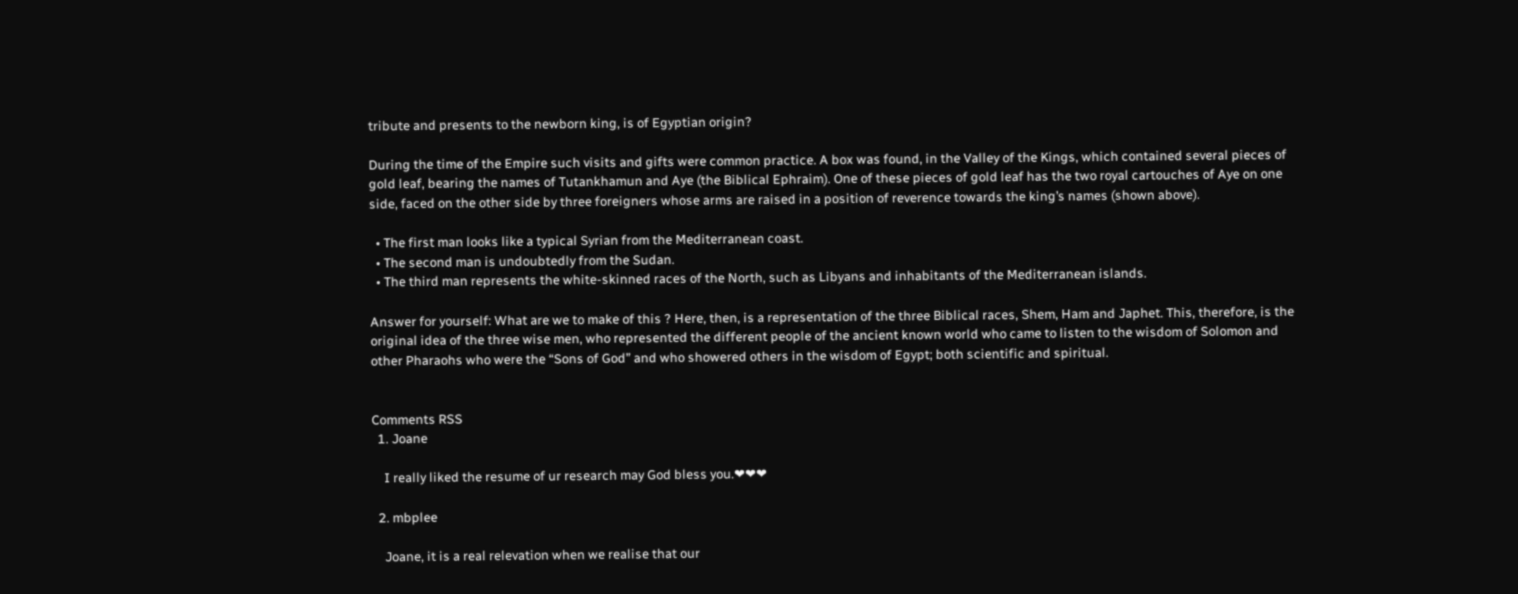tribute and presents to the newborn king, is of Egyptian origin?

During the time of the Empire such visits and gifts were common practice. A box was found, in the Valley of the Kings, which contained several pieces of gold leaf, bearing the names of Tutankhamun and Aye (the Biblical Ephraim). One of these pieces of gold leaf has the two royal cartouches of Aye on one side, faced on the other side by three foreigners whose arms are raised in a position of reverence towards the king’s names (shown above).

  • The first man looks like a typical Syrian from the Mediterranean coast.
  • The second man is undoubtedly from the Sudan.
  • The third man represents the white-skinned races of the North, such as Libyans and inhabitants of the Mediterranean islands.

Answer for yourself: What are we to make of this ? Here, then, is a representation of the three Biblical races, Shem, Ham and Japhet. This, therefore, is the original idea of the three wise men, who represented the different people of the ancient known world who came to listen to the wisdom of Solomon and other Pharaohs who were the “Sons of God” and who showered others in the wisdom of Egypt; both scientific and spiritual.


Comments RSS
  1. Joane

    I really liked the resume of ur research may God bless you.❤❤❤

  2. mbplee

    Joane, it is a real relevation when we realise that our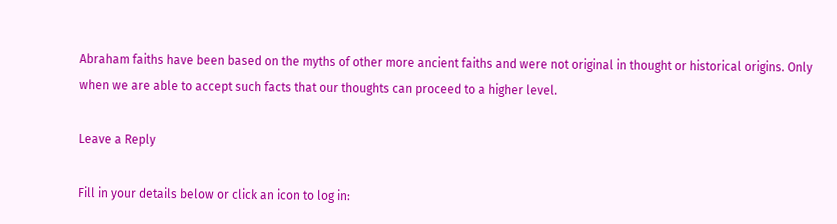Abraham faiths have been based on the myths of other more ancient faiths and were not original in thought or historical origins. Only when we are able to accept such facts that our thoughts can proceed to a higher level.

Leave a Reply

Fill in your details below or click an icon to log in: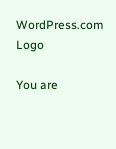WordPress.com Logo

You are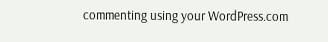commenting using your WordPress.com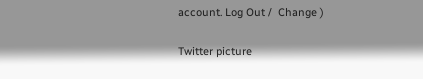account. Log Out /  Change )

Twitter picture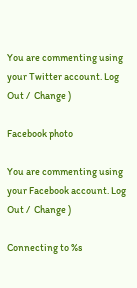You are commenting using your Twitter account. Log Out /  Change )

Facebook photo

You are commenting using your Facebook account. Log Out /  Change )

Connecting to %s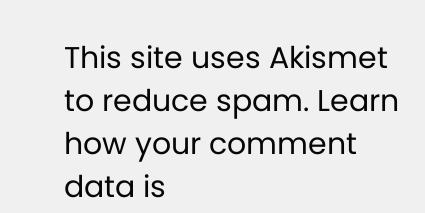This site uses Akismet to reduce spam. Learn how your comment data is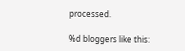processed.

%d bloggers like this: